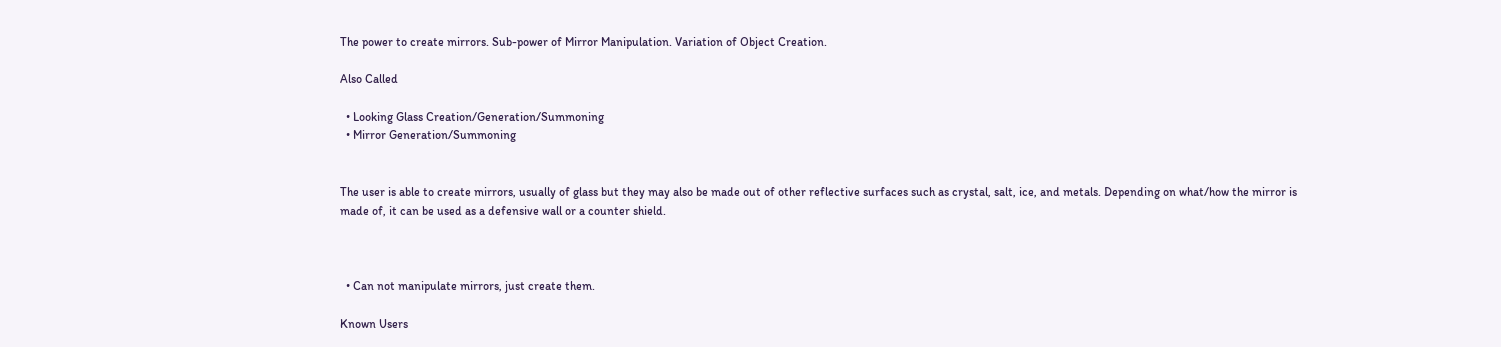The power to create mirrors. Sub-power of Mirror Manipulation. Variation of Object Creation.

Also Called

  • Looking Glass Creation/Generation/Summoning
  • Mirror Generation/Summoning


The user is able to create mirrors, usually of glass but they may also be made out of other reflective surfaces such as crystal, salt, ice, and metals. Depending on what/how the mirror is made of, it can be used as a defensive wall or a counter shield.



  • Can not manipulate mirrors, just create them.

Known Users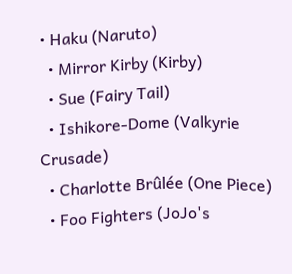• Haku (Naruto)
  • Mirror Kirby (Kirby)
  • Sue (Fairy Tail)
  • Ishikore-Dome (Valkyrie Crusade)
  • Charlotte Brûlée (One Piece)
  • Foo Fighters (JoJo's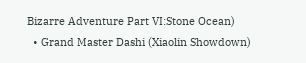Bizarre Adventure Part VI:Stone Ocean)
  • Grand Master Dashi (Xiaolin Showdown)